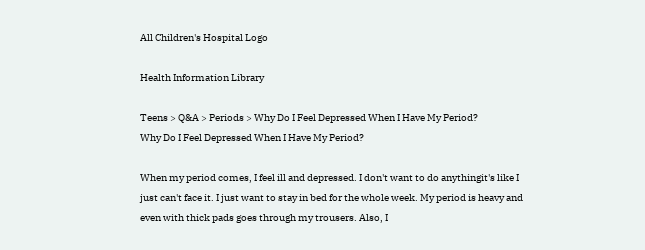All Children's Hospital Logo

Health Information Library

Teens > Q&A > Periods > Why Do I Feel Depressed When I Have My Period?
Why Do I Feel Depressed When I Have My Period?

When my period comes, I feel ill and depressed. I don't want to do anythingit's like I just can't face it. I just want to stay in bed for the whole week. My period is heavy and even with thick pads goes through my trousers. Also, I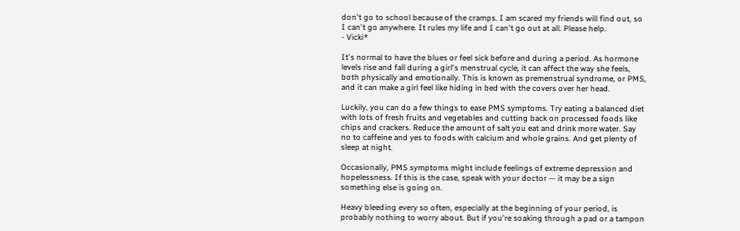don't go to school because of the cramps. I am scared my friends will find out, so I can't go anywhere. It rules my life and I can't go out at all. Please help.
- Vicki*

It's normal to have the blues or feel sick before and during a period. As hormone levels rise and fall during a girl's menstrual cycle, it can affect the way she feels, both physically and emotionally. This is known as premenstrual syndrome, or PMS, and it can make a girl feel like hiding in bed with the covers over her head.

Luckily, you can do a few things to ease PMS symptoms. Try eating a balanced diet with lots of fresh fruits and vegetables and cutting back on processed foods like chips and crackers. Reduce the amount of salt you eat and drink more water. Say no to caffeine and yes to foods with calcium and whole grains. And get plenty of sleep at night.

Occasionally, PMS symptoms might include feelings of extreme depression and hopelessness. If this is the case, speak with your doctor — it may be a sign something else is going on.

Heavy bleeding every so often, especially at the beginning of your period, is probably nothing to worry about. But if you're soaking through a pad or a tampon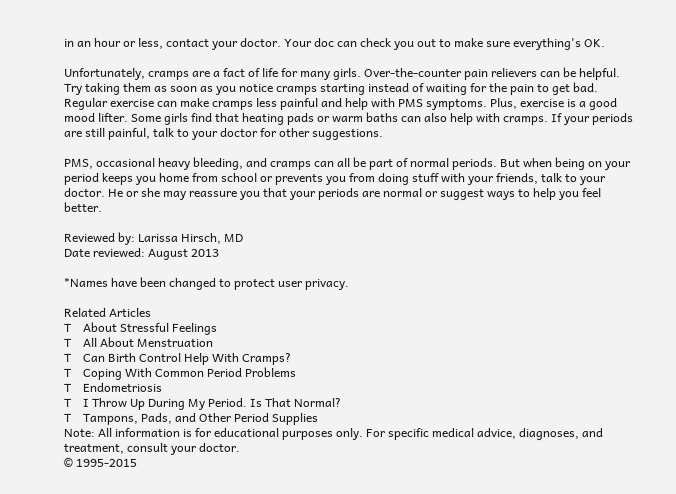in an hour or less, contact your doctor. Your doc can check you out to make sure everything's OK.

Unfortunately, cramps are a fact of life for many girls. Over-the-counter pain relievers can be helpful. Try taking them as soon as you notice cramps starting instead of waiting for the pain to get bad. Regular exercise can make cramps less painful and help with PMS symptoms. Plus, exercise is a good mood lifter. Some girls find that heating pads or warm baths can also help with cramps. If your periods are still painful, talk to your doctor for other suggestions.

PMS, occasional heavy bleeding, and cramps can all be part of normal periods. But when being on your period keeps you home from school or prevents you from doing stuff with your friends, talk to your doctor. He or she may reassure you that your periods are normal or suggest ways to help you feel better.

Reviewed by: Larissa Hirsch, MD
Date reviewed: August 2013

*Names have been changed to protect user privacy.

Related Articles
T    About Stressful Feelings
T    All About Menstruation
T    Can Birth Control Help With Cramps?
T    Coping With Common Period Problems
T    Endometriosis
T    I Throw Up During My Period. Is That Normal?
T    Tampons, Pads, and Other Period Supplies
Note: All information is for educational purposes only. For specific medical advice, diagnoses, and treatment, consult your doctor.
© 1995-2015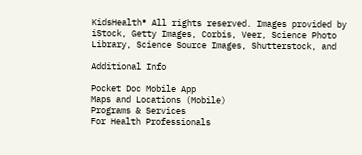KidsHealth® All rights reserved. Images provided by iStock, Getty Images, Corbis, Veer, Science Photo Library, Science Source Images, Shutterstock, and

Additional Info

Pocket Doc Mobile App
Maps and Locations (Mobile)
Programs & Services
For Health Professionals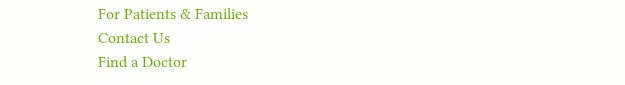For Patients & Families
Contact Us
Find a Doctor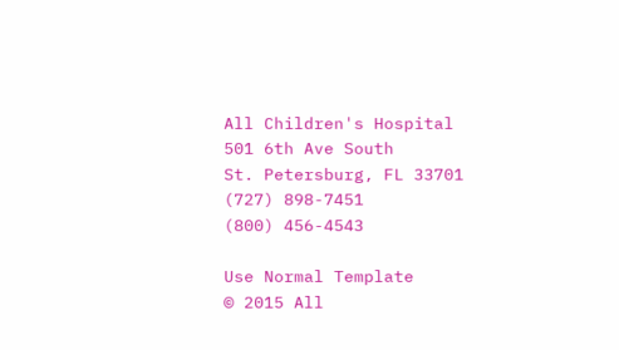All Children's Hospital
501 6th Ave South
St. Petersburg, FL 33701
(727) 898-7451
(800) 456-4543

Use Normal Template
© 2015 All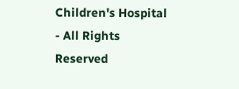Children's Hospital - All Rights Reserved